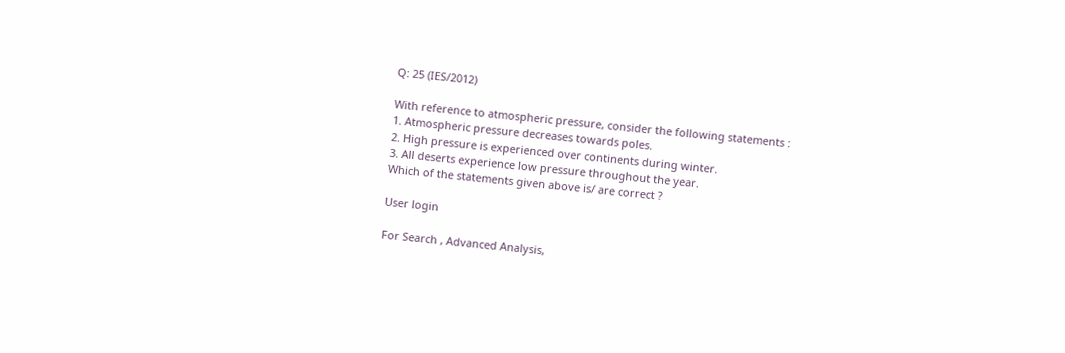Q: 25 (IES/2012)

With reference to atmospheric pressure, consider the following statements :
1. Atmospheric pressure decreases towards poles.
2. High pressure is experienced over continents during winter.
3. All deserts experience low pressure throughout the year.
Which of the statements given above is/ are correct ?

User login

For Search , Advanced Analysis,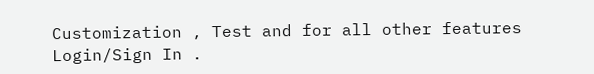Customization , Test and for all other features Login/Sign In .